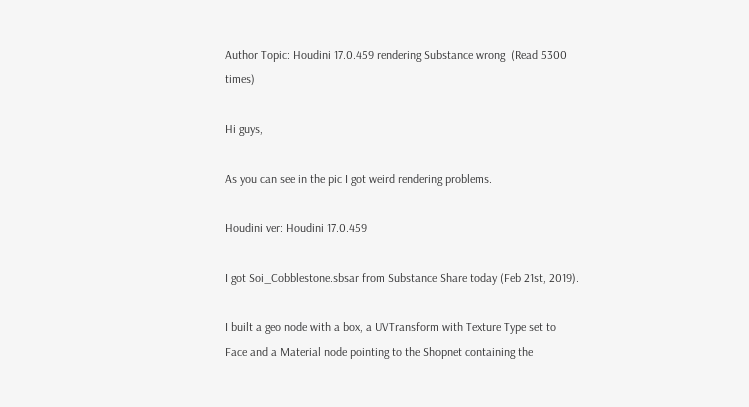Author Topic: Houdini 17.0.459 rendering Substance wrong  (Read 5300 times)

Hi guys,

As you can see in the pic I got weird rendering problems.

Houdini ver: Houdini 17.0.459

I got Soi_Cobblestone.sbsar from Substance Share today (Feb 21st, 2019).

I built a geo node with a box, a UVTransform with Texture Type set to Face and a Material node pointing to the Shopnet containing the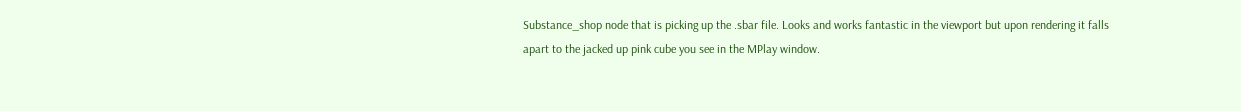Substance_shop node that is picking up the .sbar file. Looks and works fantastic in the viewport but upon rendering it falls apart to the jacked up pink cube you see in the MPlay window.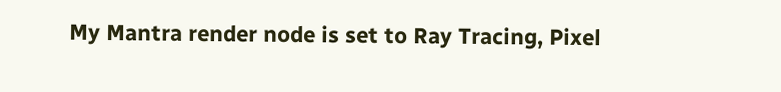My Mantra render node is set to Ray Tracing, Pixel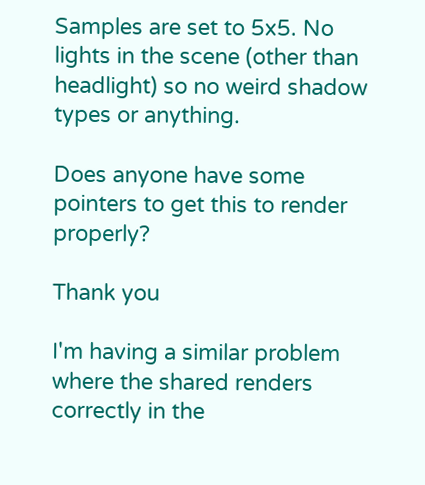Samples are set to 5x5. No lights in the scene (other than headlight) so no weird shadow types or anything.

Does anyone have some pointers to get this to render properly?

Thank you

I'm having a similar problem where the shared renders correctly in the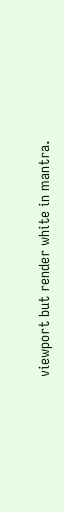viewport but render white in mantra.